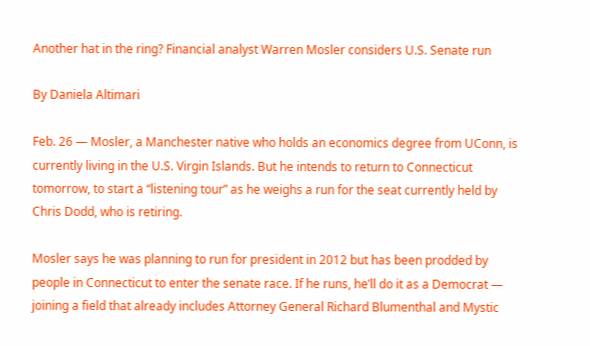Another hat in the ring? Financial analyst Warren Mosler considers U.S. Senate run

By Daniela Altimari

Feb. 26 — Mosler, a Manchester native who holds an economics degree from UConn, is currently living in the U.S. Virgin Islands. But he intends to return to Connecticut tomorrow, to start a “listening tour” as he weighs a run for the seat currently held by Chris Dodd, who is retiring.

Mosler says he was planning to run for president in 2012 but has been prodded by people in Connecticut to enter the senate race. If he runs, he’ll do it as a Democrat — joining a field that already includes Attorney General Richard Blumenthal and Mystic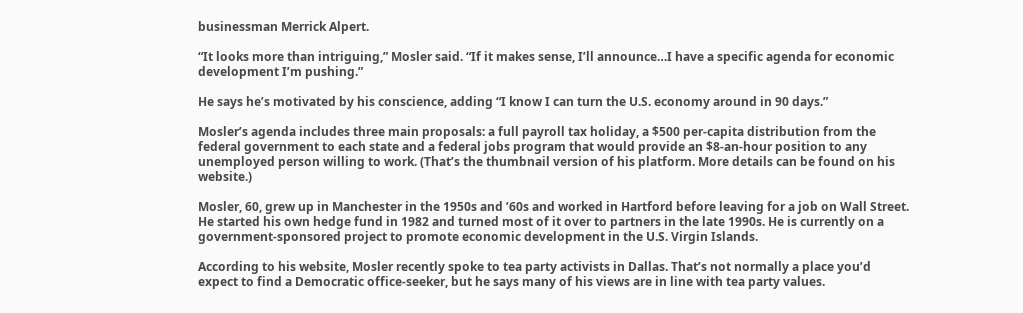businessman Merrick Alpert.

“It looks more than intriguing,” Mosler said. “If it makes sense, I’ll announce…I have a specific agenda for economic development I’m pushing.”

He says he’s motivated by his conscience, adding “I know I can turn the U.S. economy around in 90 days.”

Mosler’s agenda includes three main proposals: a full payroll tax holiday, a $500 per-capita distribution from the federal government to each state and a federal jobs program that would provide an $8-an-hour position to any unemployed person willing to work. (That’s the thumbnail version of his platform. More details can be found on his website.)

Mosler, 60, grew up in Manchester in the 1950s and ’60s and worked in Hartford before leaving for a job on Wall Street. He started his own hedge fund in 1982 and turned most of it over to partners in the late 1990s. He is currently on a government-sponsored project to promote economic development in the U.S. Virgin Islands.

According to his website, Mosler recently spoke to tea party activists in Dallas. That’s not normally a place you’d expect to find a Democratic office-seeker, but he says many of his views are in line with tea party values.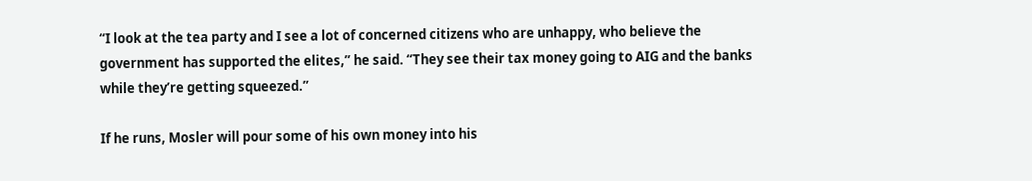“I look at the tea party and I see a lot of concerned citizens who are unhappy, who believe the government has supported the elites,” he said. “They see their tax money going to AIG and the banks while they’re getting squeezed.”

If he runs, Mosler will pour some of his own money into his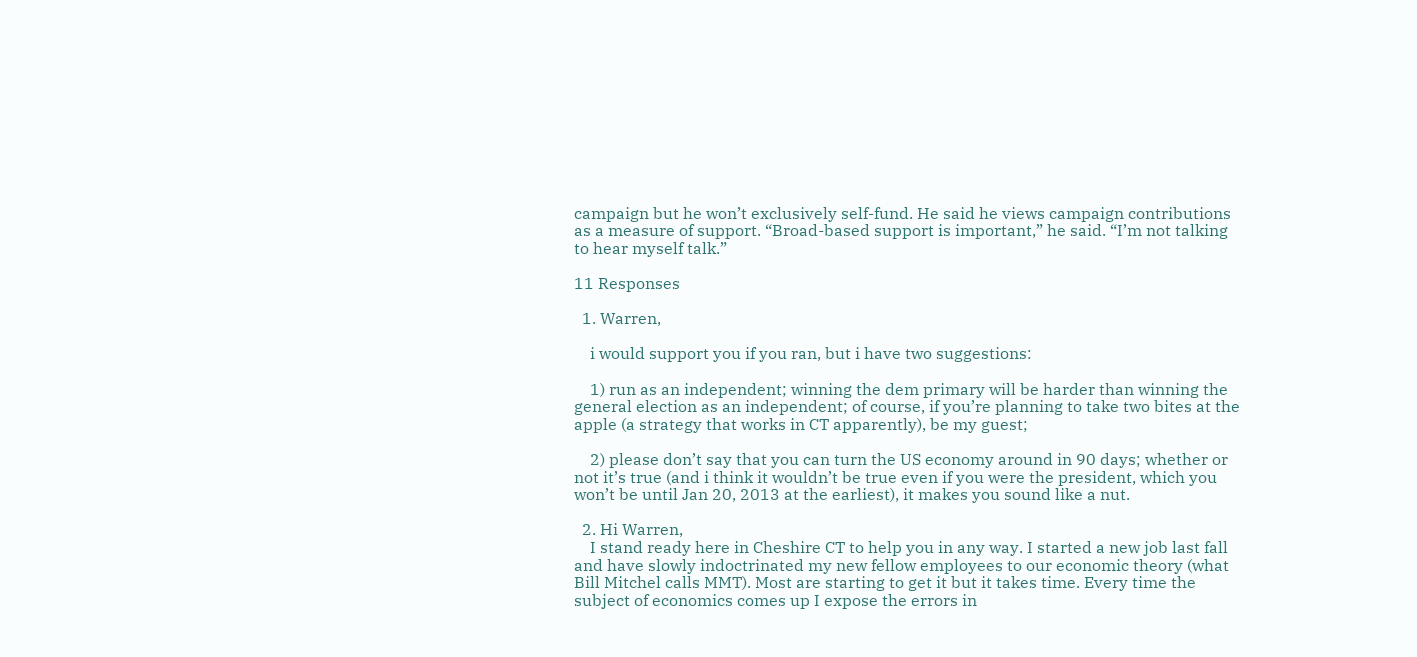campaign but he won’t exclusively self-fund. He said he views campaign contributions as a measure of support. “Broad-based support is important,” he said. “I’m not talking to hear myself talk.”

11 Responses

  1. Warren,

    i would support you if you ran, but i have two suggestions:

    1) run as an independent; winning the dem primary will be harder than winning the general election as an independent; of course, if you’re planning to take two bites at the apple (a strategy that works in CT apparently), be my guest;

    2) please don’t say that you can turn the US economy around in 90 days; whether or not it’s true (and i think it wouldn’t be true even if you were the president, which you won’t be until Jan 20, 2013 at the earliest), it makes you sound like a nut.

  2. Hi Warren,
    I stand ready here in Cheshire CT to help you in any way. I started a new job last fall and have slowly indoctrinated my new fellow employees to our economic theory (what Bill Mitchel calls MMT). Most are starting to get it but it takes time. Every time the subject of economics comes up I expose the errors in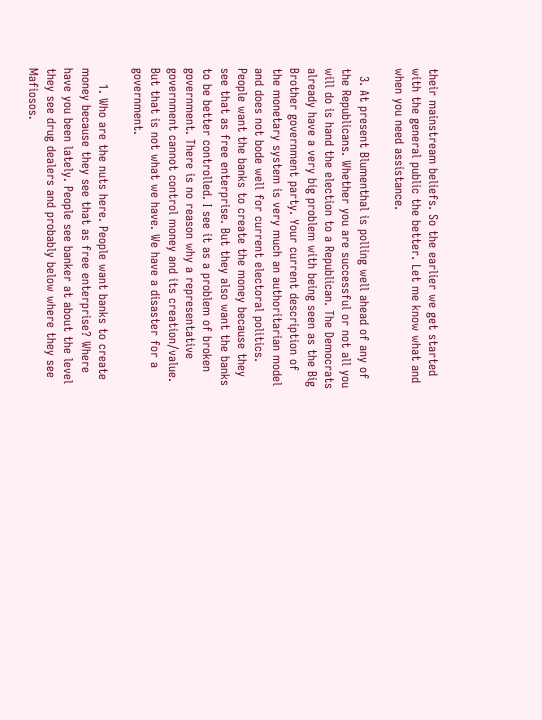their mainstream beliefs. So the earlier we get started with the general public the better. Let me know what and when you need assistance.

  3. At present Blumenthal is polling well ahead of any of the Republicans. Whether you are successful or not all you will do is hand the election to a Republican. The Democrats already have a very big problem with being seen as the Big Brother government party. Your current description of the monetary system is very much an authoritarian model and does not bode well for current electoral politics. People want the banks to create the money because they see that as free enterprise. But they also want the banks to be better controlled. I see it as a problem of broken government. There is no reason why a representative government cannot control money and its creation/value. But that is not what we have. We have a disaster for a government.

    1. Who are the nuts here. People want banks to create money because they see that as free enterprise? Where have you been lately. People see banker at about the level they see drug dealers and probably below where they see Mafiosos.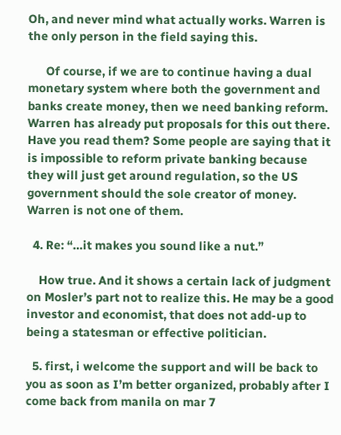Oh, and never mind what actually works. Warren is the only person in the field saying this.

      Of course, if we are to continue having a dual monetary system where both the government and banks create money, then we need banking reform. Warren has already put proposals for this out there. Have you read them? Some people are saying that it is impossible to reform private banking because they will just get around regulation, so the US government should the sole creator of money. Warren is not one of them.

  4. Re: “…it makes you sound like a nut.”

    How true. And it shows a certain lack of judgment on Mosler’s part not to realize this. He may be a good investor and economist, that does not add-up to being a statesman or effective politician.

  5. first, i welcome the support and will be back to you as soon as I’m better organized, probably after I come back from manila on mar 7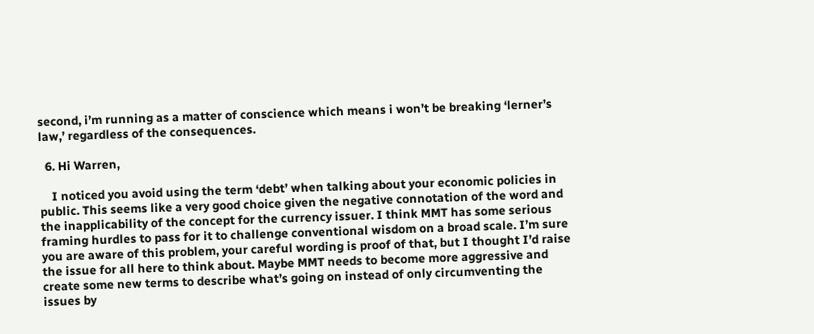second, i’m running as a matter of conscience which means i won’t be breaking ‘lerner’s law,’ regardless of the consequences.

  6. Hi Warren,

    I noticed you avoid using the term ‘debt’ when talking about your economic policies in public. This seems like a very good choice given the negative connotation of the word and the inapplicability of the concept for the currency issuer. I think MMT has some serious framing hurdles to pass for it to challenge conventional wisdom on a broad scale. I’m sure you are aware of this problem, your careful wording is proof of that, but I thought I’d raise the issue for all here to think about. Maybe MMT needs to become more aggressive and create some new terms to describe what’s going on instead of only circumventing the issues by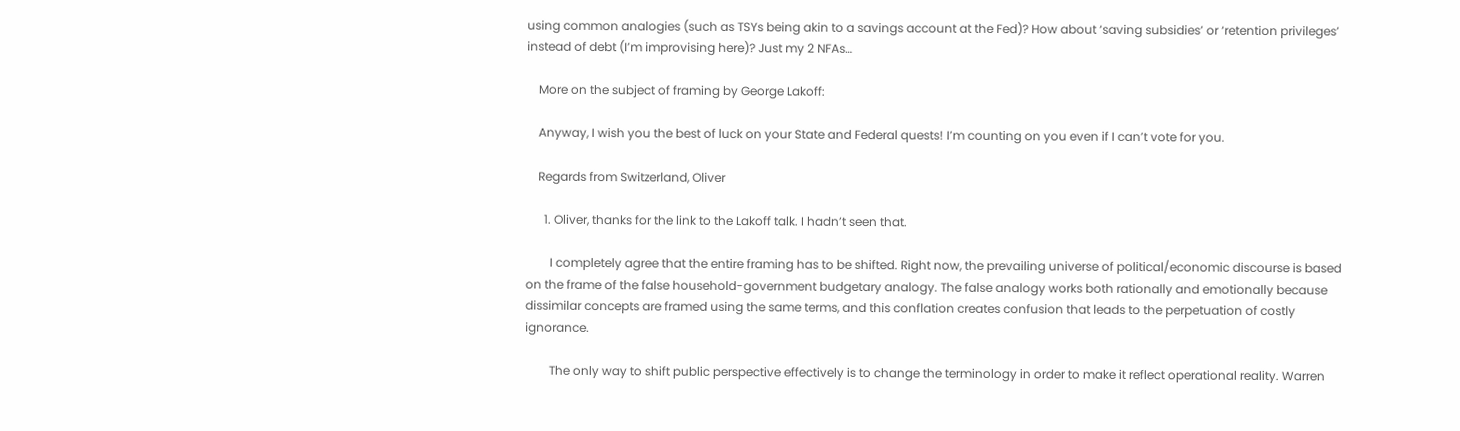using common analogies (such as TSYs being akin to a savings account at the Fed)? How about ‘saving subsidies’ or ‘retention privileges’ instead of debt (I’m improvising here)? Just my 2 NFAs…

    More on the subject of framing by George Lakoff:

    Anyway, I wish you the best of luck on your State and Federal quests! I’m counting on you even if I can’t vote for you.

    Regards from Switzerland, Oliver

      1. Oliver, thanks for the link to the Lakoff talk. I hadn’t seen that.

        I completely agree that the entire framing has to be shifted. Right now, the prevailing universe of political/economic discourse is based on the frame of the false household-government budgetary analogy. The false analogy works both rationally and emotionally because dissimilar concepts are framed using the same terms, and this conflation creates confusion that leads to the perpetuation of costly ignorance.

        The only way to shift public perspective effectively is to change the terminology in order to make it reflect operational reality. Warren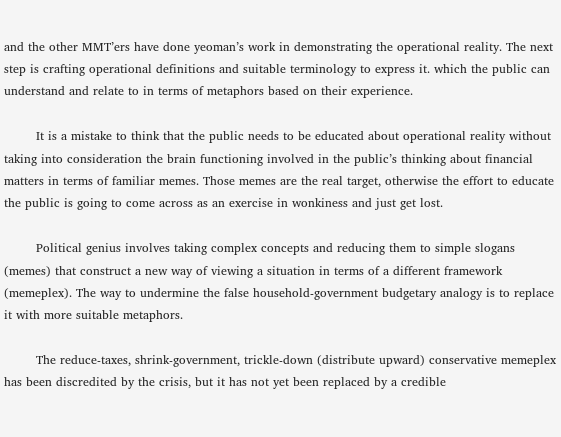and the other MMT’ers have done yeoman’s work in demonstrating the operational reality. The next step is crafting operational definitions and suitable terminology to express it. which the public can understand and relate to in terms of metaphors based on their experience.

        It is a mistake to think that the public needs to be educated about operational reality without taking into consideration the brain functioning involved in the public’s thinking about financial matters in terms of familiar memes. Those memes are the real target, otherwise the effort to educate the public is going to come across as an exercise in wonkiness and just get lost.

        Political genius involves taking complex concepts and reducing them to simple slogans (memes) that construct a new way of viewing a situation in terms of a different framework (memeplex). The way to undermine the false household-government budgetary analogy is to replace it with more suitable metaphors.

        The reduce-taxes, shrink-government, trickle-down (distribute upward) conservative memeplex has been discredited by the crisis, but it has not yet been replaced by a credible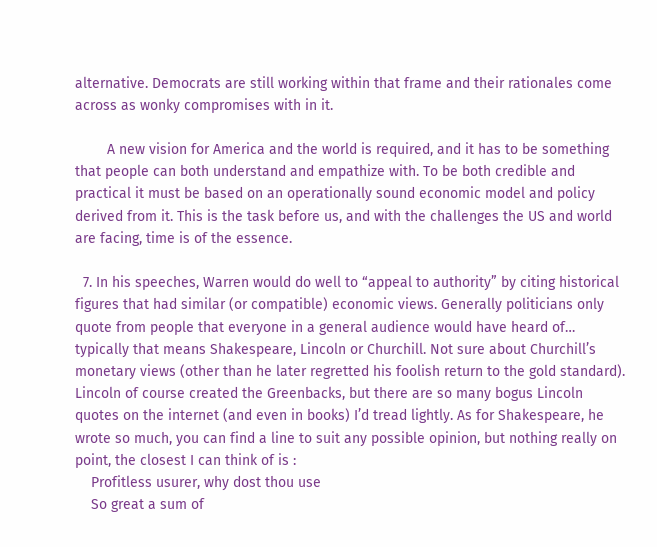alternative. Democrats are still working within that frame and their rationales come across as wonky compromises with in it.

        A new vision for America and the world is required, and it has to be something that people can both understand and empathize with. To be both credible and practical it must be based on an operationally sound economic model and policy derived from it. This is the task before us, and with the challenges the US and world are facing, time is of the essence.

  7. In his speeches, Warren would do well to “appeal to authority” by citing historical figures that had similar (or compatible) economic views. Generally politicians only quote from people that everyone in a general audience would have heard of… typically that means Shakespeare, Lincoln or Churchill. Not sure about Churchill’s monetary views (other than he later regretted his foolish return to the gold standard). Lincoln of course created the Greenbacks, but there are so many bogus Lincoln quotes on the internet (and even in books) I’d tread lightly. As for Shakespeare, he wrote so much, you can find a line to suit any possible opinion, but nothing really on point, the closest I can think of is :
    Profitless usurer, why dost thou use
    So great a sum of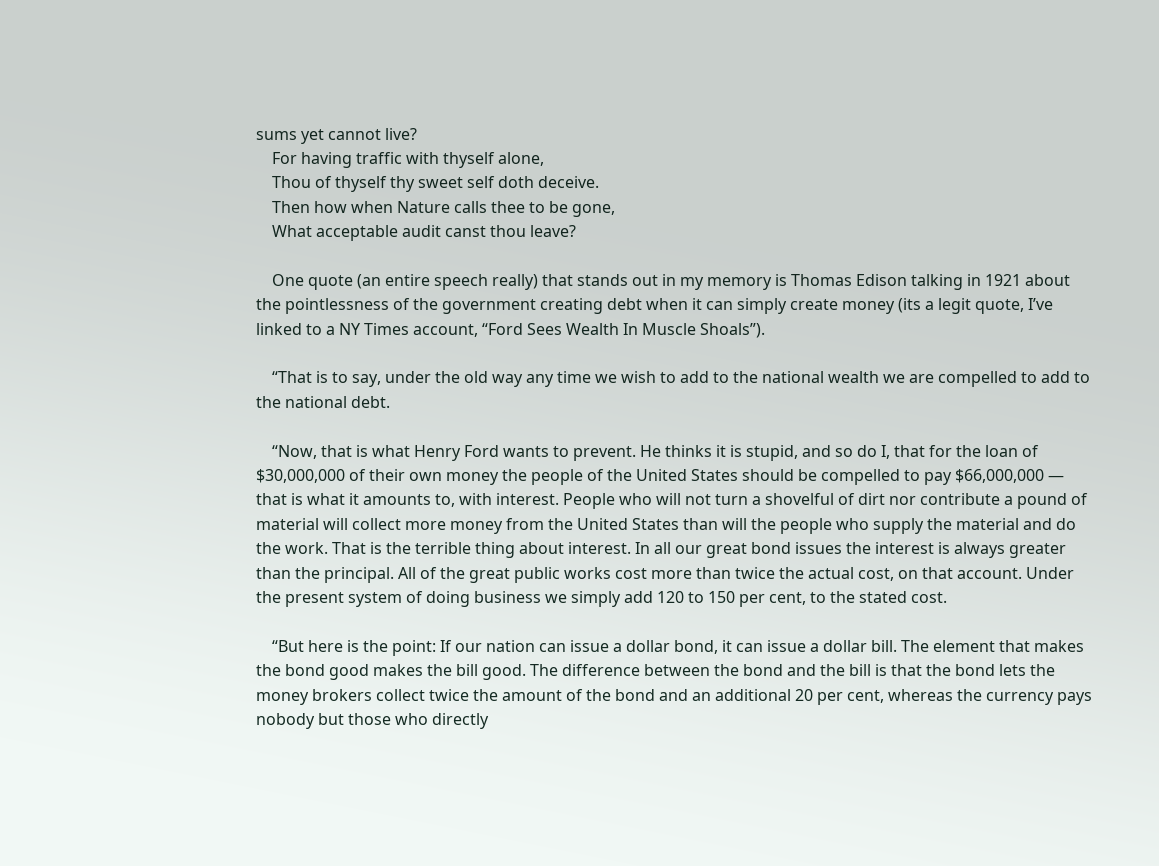sums yet cannot live?
    For having traffic with thyself alone,
    Thou of thyself thy sweet self doth deceive.
    Then how when Nature calls thee to be gone,
    What acceptable audit canst thou leave?

    One quote (an entire speech really) that stands out in my memory is Thomas Edison talking in 1921 about the pointlessness of the government creating debt when it can simply create money (its a legit quote, I’ve linked to a NY Times account, “Ford Sees Wealth In Muscle Shoals”).

    “That is to say, under the old way any time we wish to add to the national wealth we are compelled to add to the national debt.

    “Now, that is what Henry Ford wants to prevent. He thinks it is stupid, and so do I, that for the loan of $30,000,000 of their own money the people of the United States should be compelled to pay $66,000,000 — that is what it amounts to, with interest. People who will not turn a shovelful of dirt nor contribute a pound of material will collect more money from the United States than will the people who supply the material and do the work. That is the terrible thing about interest. In all our great bond issues the interest is always greater than the principal. All of the great public works cost more than twice the actual cost, on that account. Under the present system of doing business we simply add 120 to 150 per cent, to the stated cost.

    “But here is the point: If our nation can issue a dollar bond, it can issue a dollar bill. The element that makes the bond good makes the bill good. The difference between the bond and the bill is that the bond lets the money brokers collect twice the amount of the bond and an additional 20 per cent, whereas the currency pays nobody but those who directly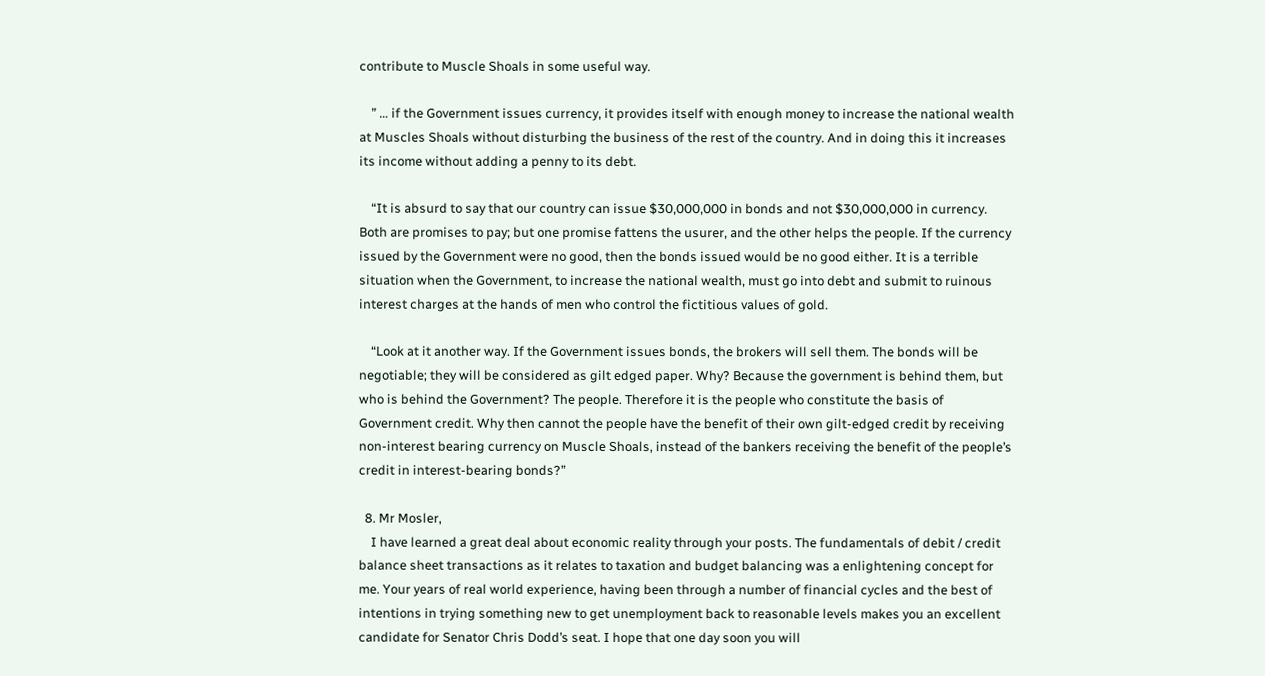contribute to Muscle Shoals in some useful way.

    ” … if the Government issues currency, it provides itself with enough money to increase the national wealth at Muscles Shoals without disturbing the business of the rest of the country. And in doing this it increases its income without adding a penny to its debt.

    “It is absurd to say that our country can issue $30,000,000 in bonds and not $30,000,000 in currency. Both are promises to pay; but one promise fattens the usurer, and the other helps the people. If the currency issued by the Government were no good, then the bonds issued would be no good either. It is a terrible situation when the Government, to increase the national wealth, must go into debt and submit to ruinous interest charges at the hands of men who control the fictitious values of gold.

    “Look at it another way. If the Government issues bonds, the brokers will sell them. The bonds will be negotiable; they will be considered as gilt edged paper. Why? Because the government is behind them, but who is behind the Government? The people. Therefore it is the people who constitute the basis of Government credit. Why then cannot the people have the benefit of their own gilt-edged credit by receiving non-interest bearing currency on Muscle Shoals, instead of the bankers receiving the benefit of the people’s credit in interest-bearing bonds?”

  8. Mr Mosler,
    I have learned a great deal about economic reality through your posts. The fundamentals of debit / credit balance sheet transactions as it relates to taxation and budget balancing was a enlightening concept for me. Your years of real world experience, having been through a number of financial cycles and the best of intentions in trying something new to get unemployment back to reasonable levels makes you an excellent candidate for Senator Chris Dodd’s seat. I hope that one day soon you will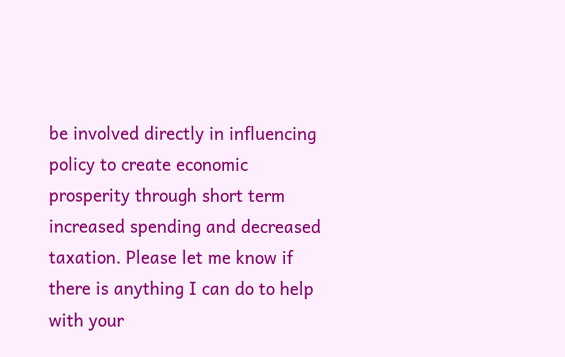be involved directly in influencing policy to create economic prosperity through short term increased spending and decreased taxation. Please let me know if there is anything I can do to help with your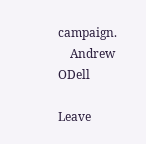campaign.
    Andrew ODell

Leave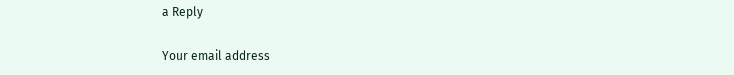a Reply

Your email address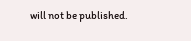will not be published.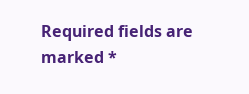Required fields are marked *